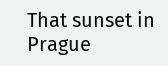That sunset in Prague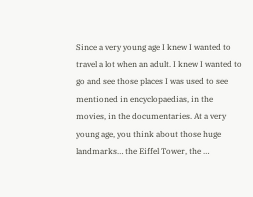Since a very young age I knew I wanted to travel a lot when an adult. I knew I wanted to go and see those places I was used to see mentioned in encyclopaedias, in the movies, in the documentaries. At a very young age, you think about those huge landmarks… the Eiffel Tower, the …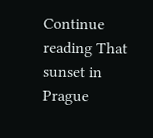Continue reading That sunset in Prague